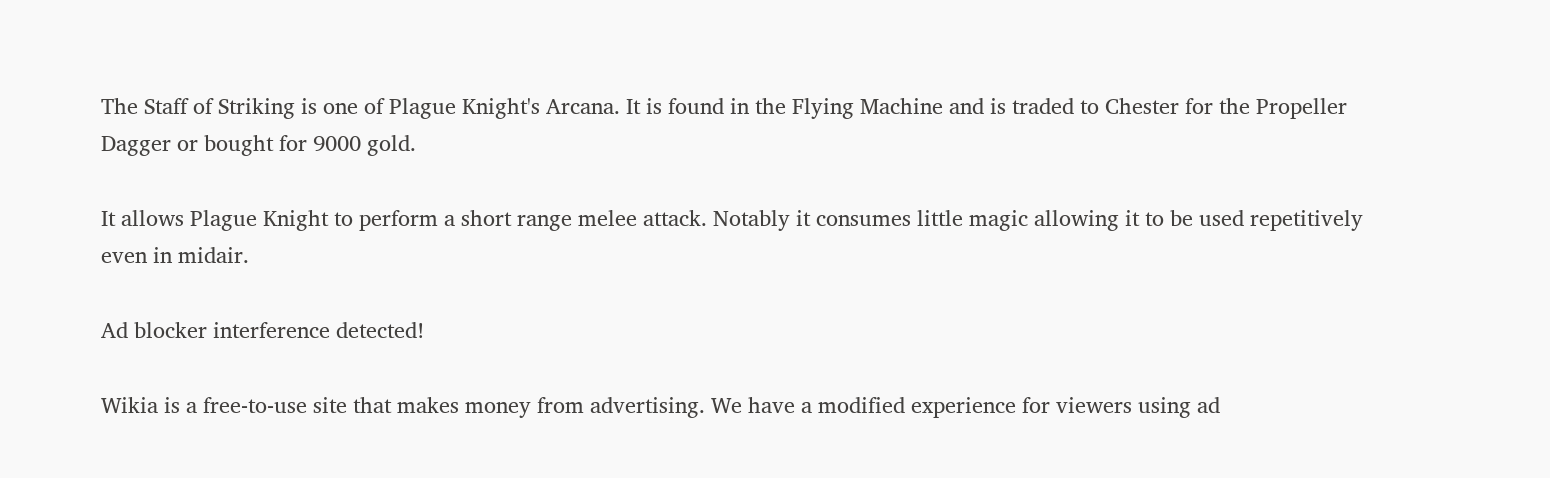The Staff of Striking is one of Plague Knight's Arcana. It is found in the Flying Machine and is traded to Chester for the Propeller Dagger or bought for 9000 gold.

It allows Plague Knight to perform a short range melee attack. Notably it consumes little magic allowing it to be used repetitively even in midair.

Ad blocker interference detected!

Wikia is a free-to-use site that makes money from advertising. We have a modified experience for viewers using ad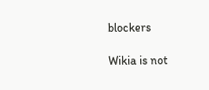blockers

Wikia is not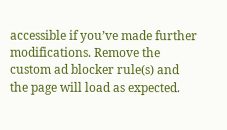accessible if you’ve made further modifications. Remove the custom ad blocker rule(s) and the page will load as expected.